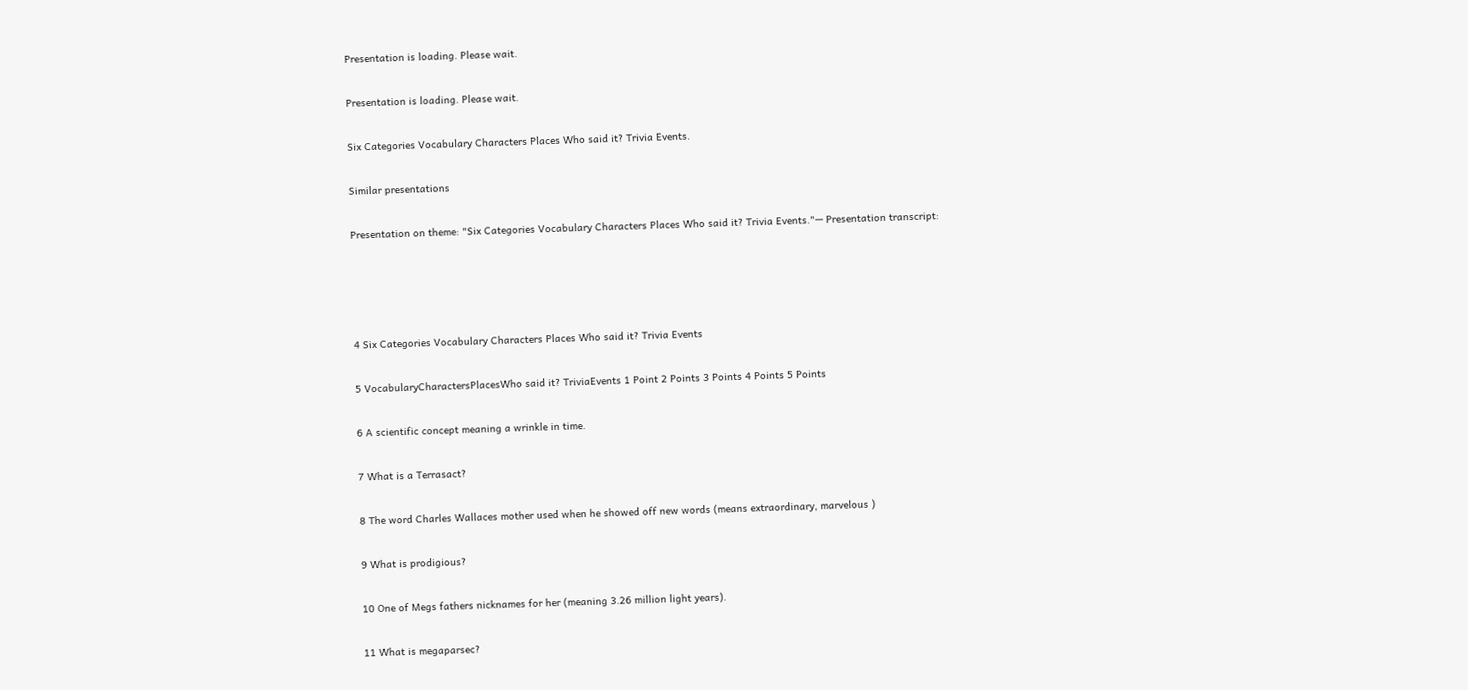Presentation is loading. Please wait.

Presentation is loading. Please wait.

Six Categories Vocabulary Characters Places Who said it? Trivia Events.

Similar presentations

Presentation on theme: "Six Categories Vocabulary Characters Places Who said it? Trivia Events."— Presentation transcript:




4 Six Categories Vocabulary Characters Places Who said it? Trivia Events

5 VocabularyCharactersPlacesWho said it? TriviaEvents 1 Point 2 Points 3 Points 4 Points 5 Points

6 A scientific concept meaning a wrinkle in time.

7 What is a Terrasact?

8 The word Charles Wallaces mother used when he showed off new words (means extraordinary, marvelous )

9 What is prodigious?

10 One of Megs fathers nicknames for her (meaning 3.26 million light years).

11 What is megaparsec?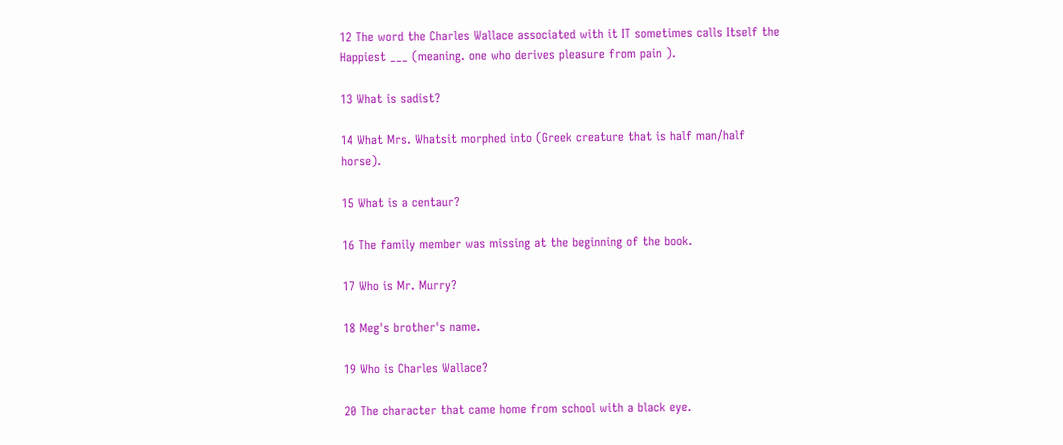12 The word the Charles Wallace associated with it IT sometimes calls Itself the Happiest ___ (meaning. one who derives pleasure from pain ).

13 What is sadist?

14 What Mrs. Whatsit morphed into (Greek creature that is half man/half horse).

15 What is a centaur?

16 The family member was missing at the beginning of the book.

17 Who is Mr. Murry?

18 Meg's brother's name.

19 Who is Charles Wallace?

20 The character that came home from school with a black eye.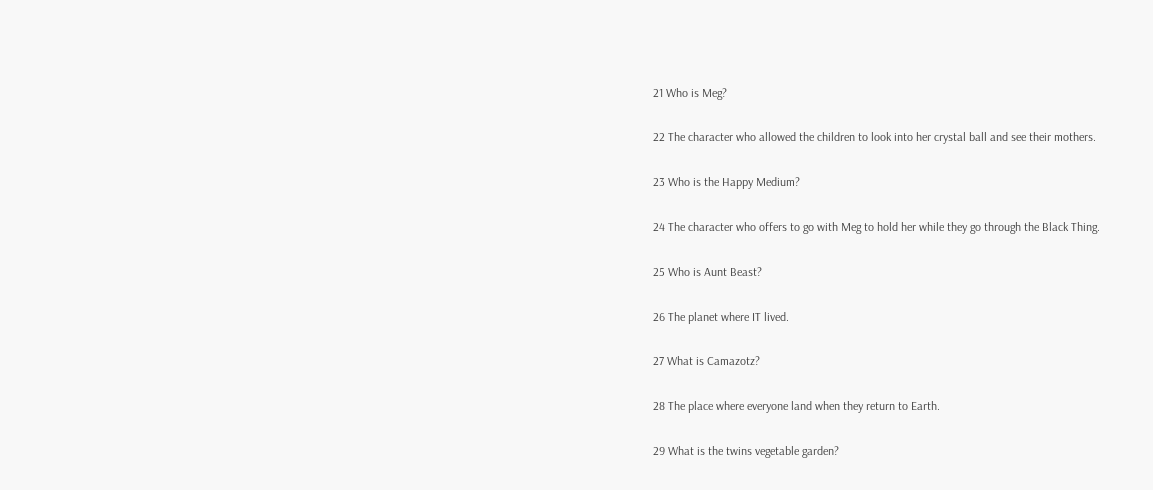21 Who is Meg?

22 The character who allowed the children to look into her crystal ball and see their mothers.

23 Who is the Happy Medium?

24 The character who offers to go with Meg to hold her while they go through the Black Thing.

25 Who is Aunt Beast?

26 The planet where IT lived.

27 What is Camazotz?

28 The place where everyone land when they return to Earth.

29 What is the twins vegetable garden?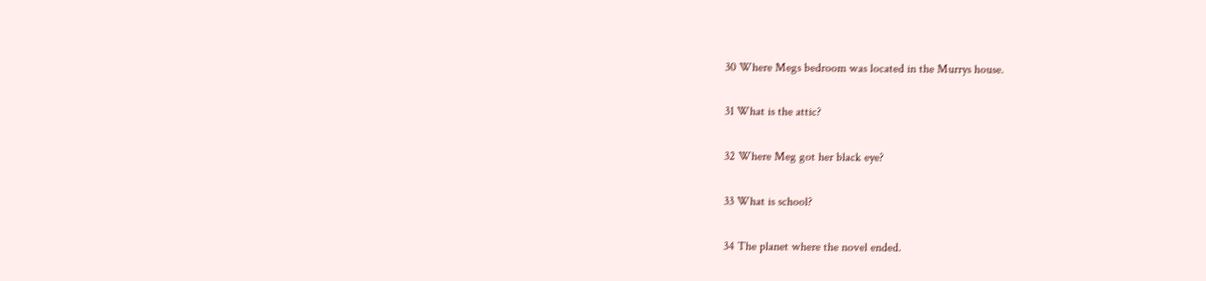30 Where Megs bedroom was located in the Murrys house.

31 What is the attic?

32 Where Meg got her black eye?

33 What is school?

34 The planet where the novel ended.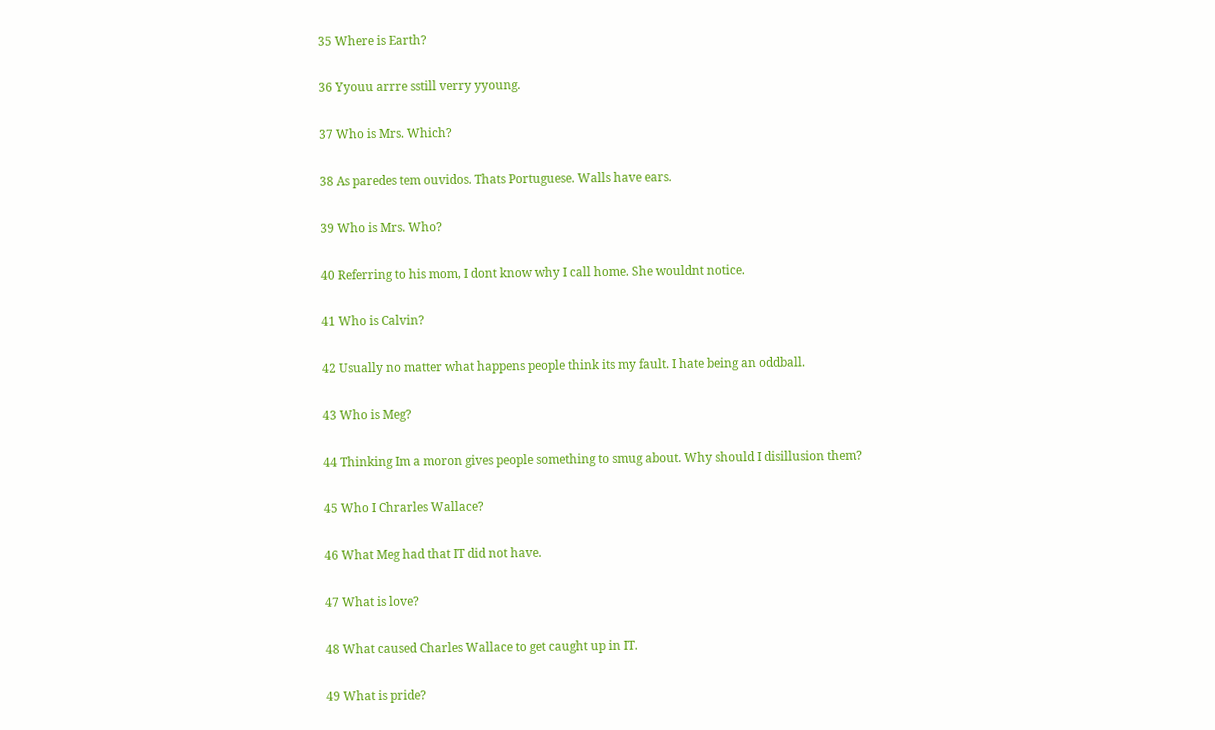35 Where is Earth?

36 Yyouu arrre sstill verry yyoung.

37 Who is Mrs. Which?

38 As paredes tem ouvidos. Thats Portuguese. Walls have ears.

39 Who is Mrs. Who?

40 Referring to his mom, I dont know why I call home. She wouldnt notice.

41 Who is Calvin?

42 Usually no matter what happens people think its my fault. I hate being an oddball.

43 Who is Meg?

44 Thinking Im a moron gives people something to smug about. Why should I disillusion them?

45 Who I Chrarles Wallace?

46 What Meg had that IT did not have.

47 What is love?

48 What caused Charles Wallace to get caught up in IT.

49 What is pride?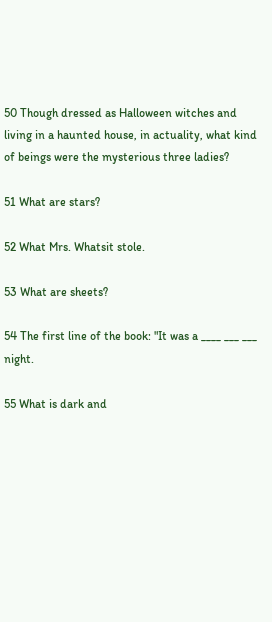50 Though dressed as Halloween witches and living in a haunted house, in actuality, what kind of beings were the mysterious three ladies?

51 What are stars?

52 What Mrs. Whatsit stole.

53 What are sheets?

54 The first line of the book: "It was a ____ ___ ___ night.

55 What is dark and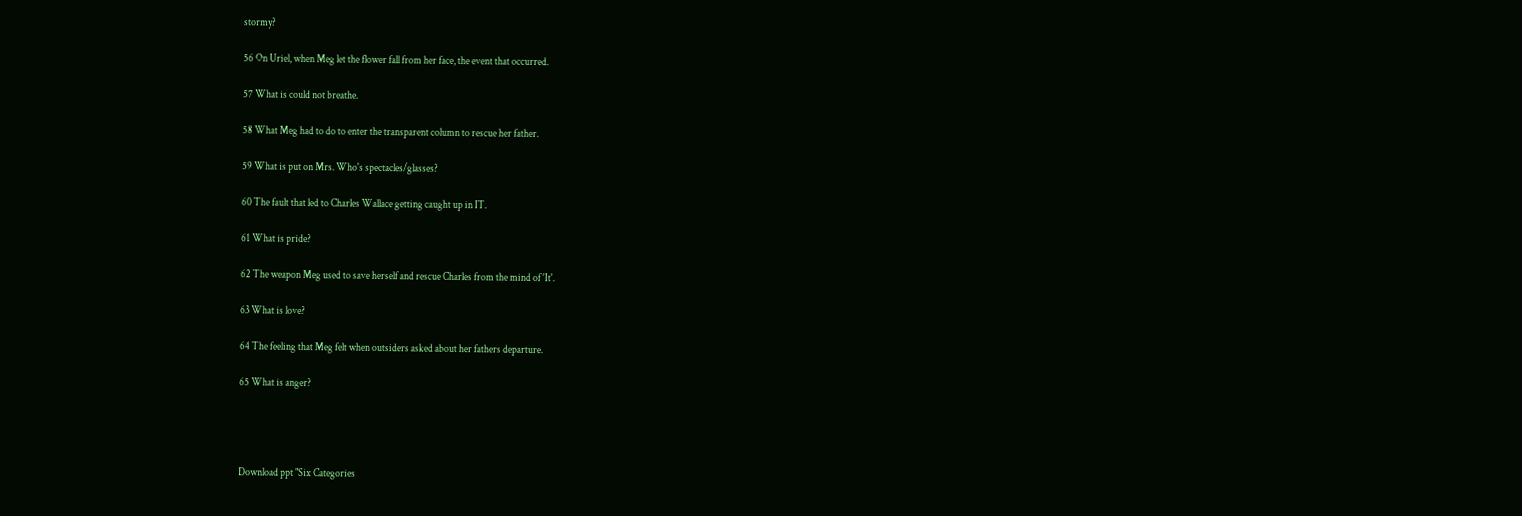stormy?

56 On Uriel, when Meg let the flower fall from her face, the event that occurred.

57 What is could not breathe.

58 What Meg had to do to enter the transparent column to rescue her father.

59 What is put on Mrs. Who's spectacles/glasses?

60 The fault that led to Charles Wallace getting caught up in IT.

61 What is pride?

62 The weapon Meg used to save herself and rescue Charles from the mind of 'It'.

63 What is love?

64 The feeling that Meg felt when outsiders asked about her fathers departure.

65 What is anger?




Download ppt "Six Categories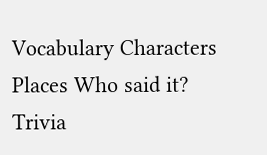Vocabulary Characters Places Who said it? Trivia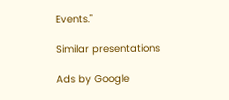Events."

Similar presentations

Ads by Google